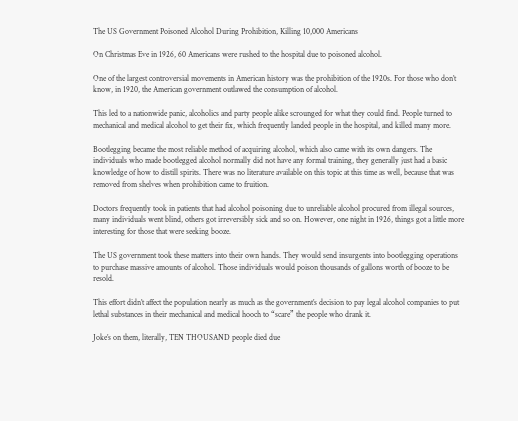The US Government Poisoned Alcohol During Prohibition, Killing 10,000 Americans

On Christmas Eve in 1926, 60 Americans were rushed to the hospital due to poisoned alcohol.

One of the largest controversial movements in American history was the prohibition of the 1920s. For those who don’t know, in 1920, the American government outlawed the consumption of alcohol.

This led to a nationwide panic, alcoholics and party people alike scrounged for what they could find. People turned to mechanical and medical alcohol to get their fix, which frequently landed people in the hospital, and killed many more.

Bootlegging became the most reliable method of acquiring alcohol, which also came with its own dangers. The individuals who made bootlegged alcohol normally did not have any formal training, they generally just had a basic knowledge of how to distill spirits. There was no literature available on this topic at this time as well, because that was removed from shelves when prohibition came to fruition.

Doctors frequently took in patients that had alcohol poisoning due to unreliable alcohol procured from illegal sources, many individuals went blind, others got irreversibly sick and so on. However, one night in 1926, things got a little more interesting for those that were seeking booze.

The US government took these matters into their own hands. They would send insurgents into bootlegging operations to purchase massive amounts of alcohol. Those individuals would poison thousands of gallons worth of booze to be resold.

This effort didn’t affect the population nearly as much as the government’s decision to pay legal alcohol companies to put lethal substances in their mechanical and medical hooch to “scare” the people who drank it.

Joke’s on them, literally, TEN THOUSAND people died due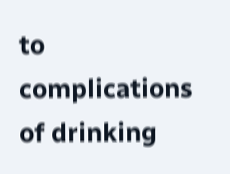to complications of drinking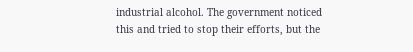industrial alcohol. The government noticed this and tried to stop their efforts, but the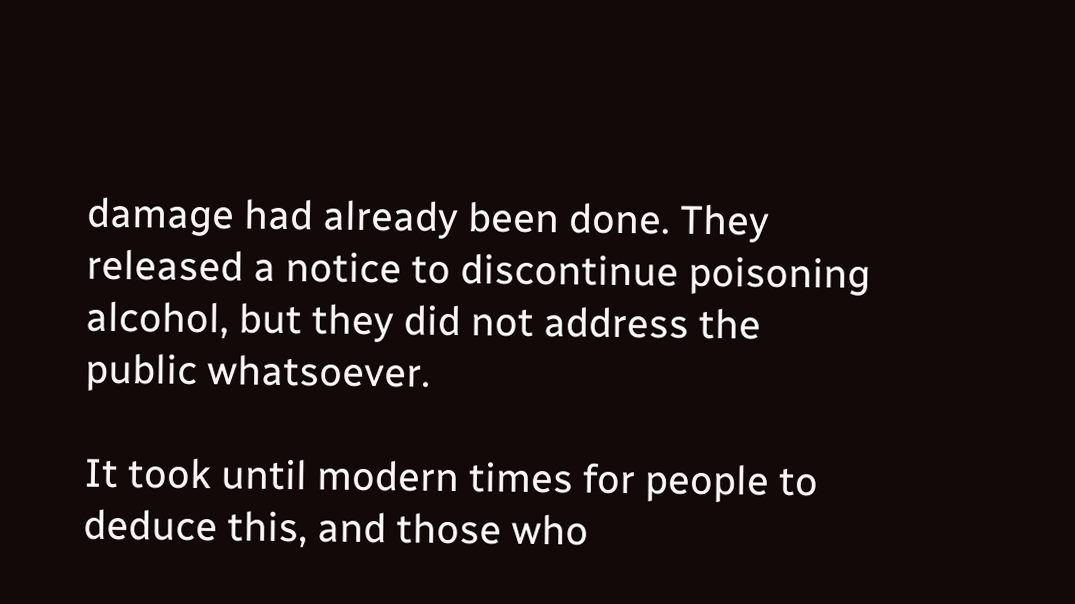damage had already been done. They released a notice to discontinue poisoning alcohol, but they did not address the public whatsoever.

It took until modern times for people to deduce this, and those who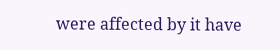were affected by it have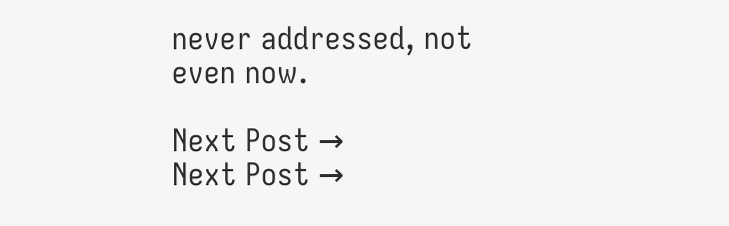never addressed, not even now.

Next Post →
Next Post →